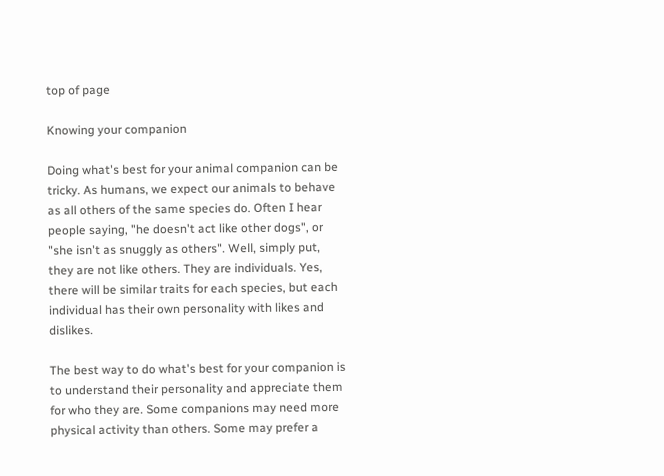top of page

Knowing your companion

Doing what's best for your animal companion can be tricky. As humans, we expect our animals to behave as all others of the same species do. Often I hear people saying, "he doesn't act like other dogs", or "she isn't as snuggly as others". Well, simply put, they are not like others. They are individuals. Yes, there will be similar traits for each species, but each individual has their own personality with likes and dislikes.

The best way to do what's best for your companion is to understand their personality and appreciate them for who they are. Some companions may need more physical activity than others. Some may prefer a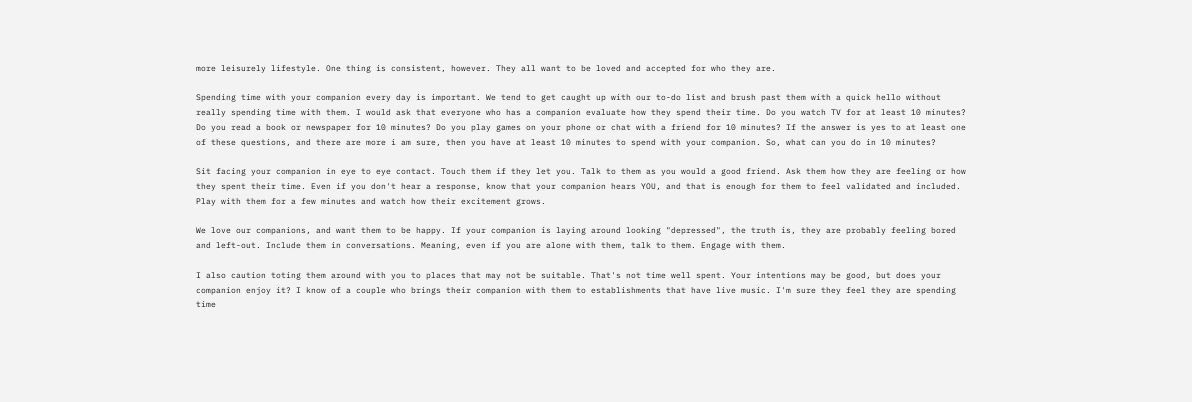more leisurely lifestyle. One thing is consistent, however. They all want to be loved and accepted for who they are.

Spending time with your companion every day is important. We tend to get caught up with our to-do list and brush past them with a quick hello without really spending time with them. I would ask that everyone who has a companion evaluate how they spend their time. Do you watch TV for at least 10 minutes? Do you read a book or newspaper for 10 minutes? Do you play games on your phone or chat with a friend for 10 minutes? If the answer is yes to at least one of these questions, and there are more i am sure, then you have at least 10 minutes to spend with your companion. So, what can you do in 10 minutes?

Sit facing your companion in eye to eye contact. Touch them if they let you. Talk to them as you would a good friend. Ask them how they are feeling or how they spent their time. Even if you don't hear a response, know that your companion hears YOU, and that is enough for them to feel validated and included. Play with them for a few minutes and watch how their excitement grows.

We love our companions, and want them to be happy. If your companion is laying around looking "depressed", the truth is, they are probably feeling bored and left-out. Include them in conversations. Meaning, even if you are alone with them, talk to them. Engage with them.

I also caution toting them around with you to places that may not be suitable. That's not time well spent. Your intentions may be good, but does your companion enjoy it? I know of a couple who brings their companion with them to establishments that have live music. I'm sure they feel they are spending time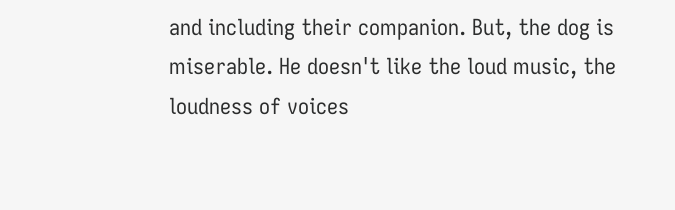and including their companion. But, the dog is miserable. He doesn't like the loud music, the loudness of voices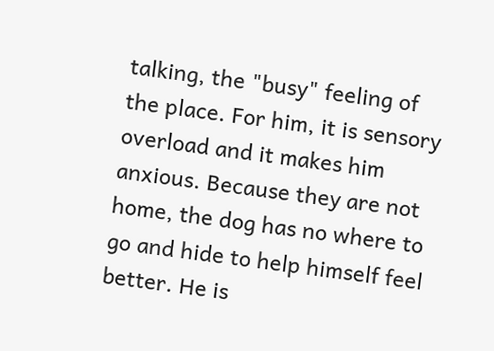talking, the "busy" feeling of the place. For him, it is sensory overload and it makes him anxious. Because they are not home, the dog has no where to go and hide to help himself feel better. He is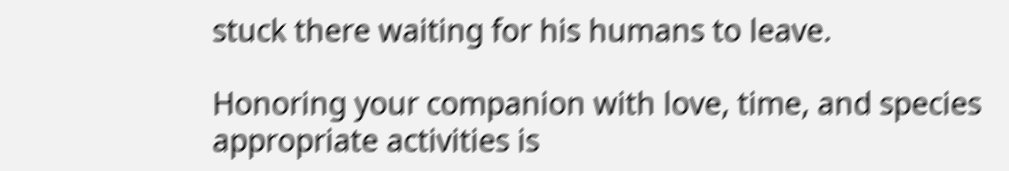stuck there waiting for his humans to leave.

Honoring your companion with love, time, and species appropriate activities is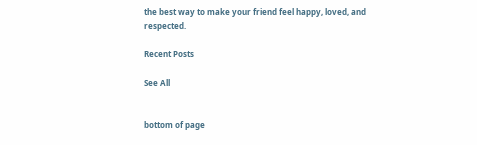the best way to make your friend feel happy, loved, and respected.

Recent Posts

See All


bottom of page